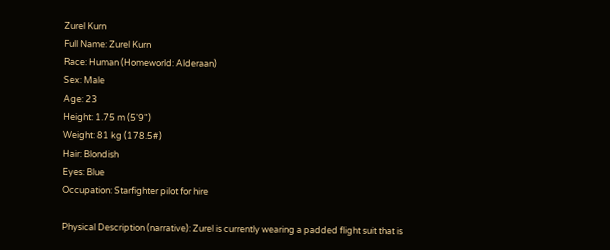Zurel Kurn
Full Name: Zurel Kurn
Race: Human (Homeworld: Alderaan)
Sex: Male
Age: 23
Height: 1.75 m (5'9")
Weight: 81 kg (178.5#)
Hair: Blondish
Eyes: Blue
Occupation: Starfighter pilot for hire

Physical Description (narrative): Zurel is currently wearing a padded flight suit that is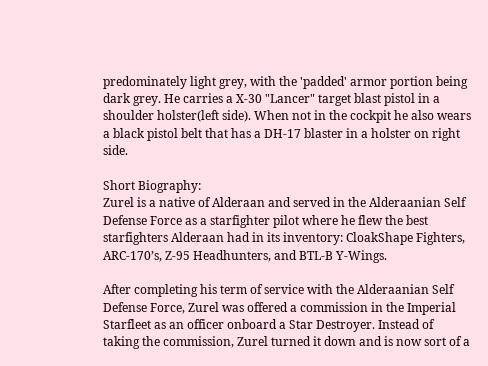predominately light grey, with the 'padded' armor portion being dark grey. He carries a X-30 "Lancer" target blast pistol in a shoulder holster(left side). When not in the cockpit he also wears a black pistol belt that has a DH-17 blaster in a holster on right side.

Short Biography:
Zurel is a native of Alderaan and served in the Alderaanian Self Defense Force as a starfighter pilot where he flew the best starfighters Alderaan had in its inventory: CloakShape Fighters, ARC-170’s, Z-95 Headhunters, and BTL-B Y-Wings.

After completing his term of service with the Alderaanian Self Defense Force, Zurel was offered a commission in the Imperial Starfleet as an officer onboard a Star Destroyer. Instead of taking the commission, Zurel turned it down and is now sort of a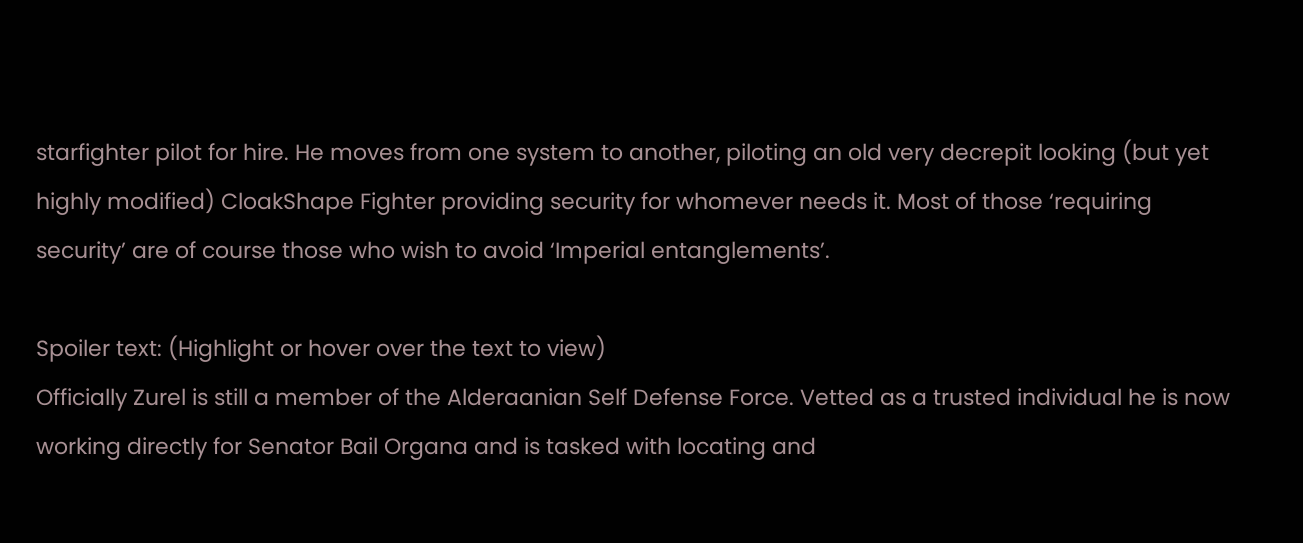starfighter pilot for hire. He moves from one system to another, piloting an old very decrepit looking (but yet highly modified) CloakShape Fighter providing security for whomever needs it. Most of those ‘requiring security’ are of course those who wish to avoid ‘Imperial entanglements’.

Spoiler text: (Highlight or hover over the text to view)
Officially Zurel is still a member of the Alderaanian Self Defense Force. Vetted as a trusted individual he is now working directly for Senator Bail Organa and is tasked with locating and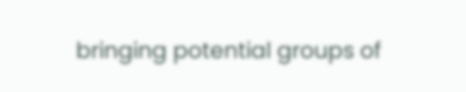bringing potential groups of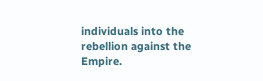individuals into the rebellion against the Empire.